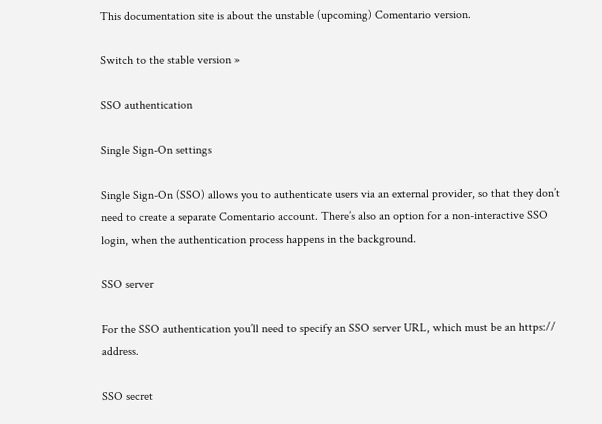This documentation site is about the unstable (upcoming) Comentario version.

Switch to the stable version »

SSO authentication

Single Sign-On settings

Single Sign-On (SSO) allows you to authenticate users via an external provider, so that they don’t need to create a separate Comentario account. There’s also an option for a non-interactive SSO login, when the authentication process happens in the background.

SSO server

For the SSO authentication you’ll need to specify an SSO server URL, which must be an https:// address.

SSO secret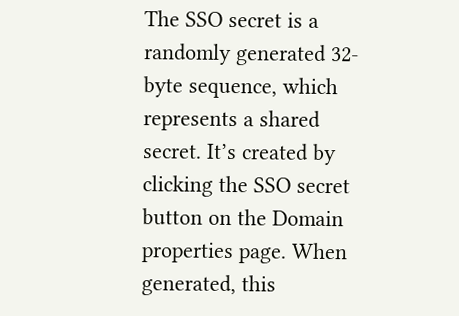The SSO secret is a randomly generated 32-byte sequence, which represents a shared secret. It’s created by clicking the SSO secret button on the Domain properties page. When generated, this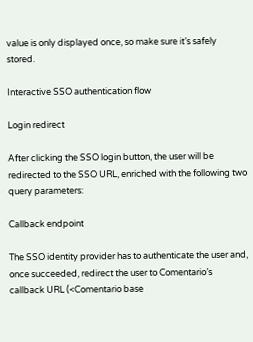value is only displayed once, so make sure it’s safely stored.

Interactive SSO authentication flow

Login redirect

After clicking the SSO login button, the user will be redirected to the SSO URL, enriched with the following two query parameters:

Callback endpoint

The SSO identity provider has to authenticate the user and, once succeeded, redirect the user to Comentario’s callback URL (<Comentario base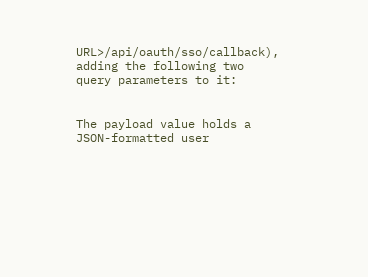URL>/api/oauth/sso/callback), adding the following two query parameters to it:


The payload value holds a JSON-formatted user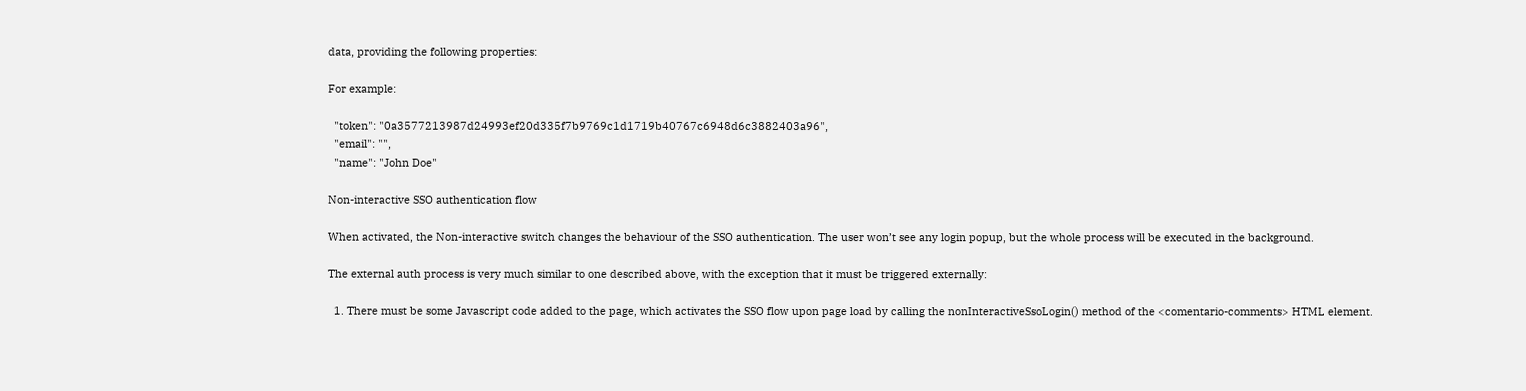data, providing the following properties:

For example:

  "token": "0a3577213987d24993ef20d335f7b9769c1d1719b40767c6948d6c3882403a96",
  "email": "",
  "name": "John Doe"

Non-interactive SSO authentication flow

When activated, the Non-interactive switch changes the behaviour of the SSO authentication. The user won’t see any login popup, but the whole process will be executed in the background.

The external auth process is very much similar to one described above, with the exception that it must be triggered externally:

  1. There must be some Javascript code added to the page, which activates the SSO flow upon page load by calling the nonInteractiveSsoLogin() method of the <comentario-comments> HTML element.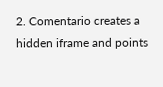2. Comentario creates a hidden iframe and points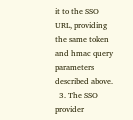it to the SSO URL, providing the same token and hmac query parameters described above.
  3. The SSO provider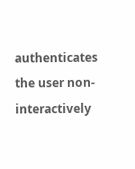authenticates the user non-interactively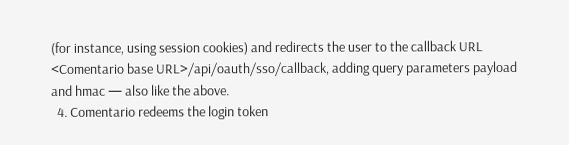(for instance, using session cookies) and redirects the user to the callback URL <Comentario base URL>/api/oauth/sso/callback, adding query parameters payload and hmac — also like the above.
  4. Comentario redeems the login token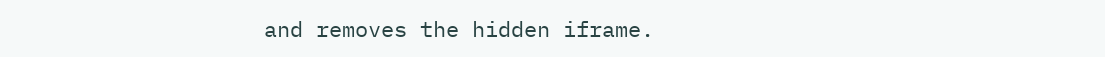and removes the hidden iframe.